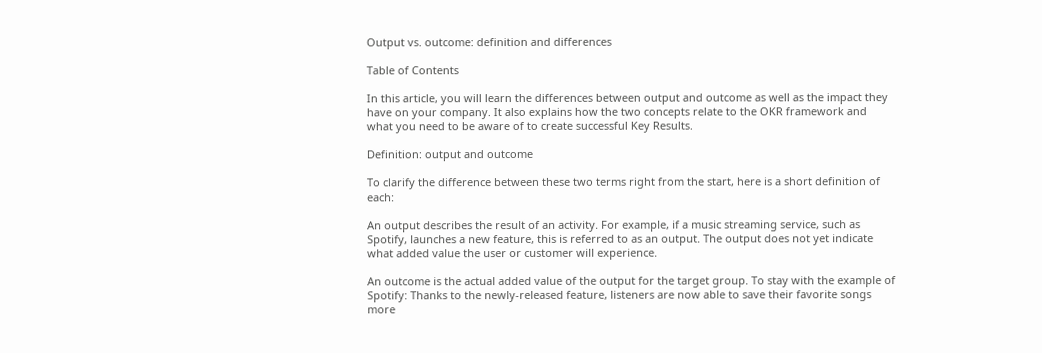Output vs. outcome: definition and differences

Table of Contents

In this article, you will learn the differences between output and outcome as well as the impact they have on your company. It also explains how the two concepts relate to the OKR framework and what you need to be aware of to create successful Key Results.

Definition: output and outcome

To clarify the difference between these two terms right from the start, here is a short definition of each:

An output describes the result of an activity. For example, if a music streaming service, such as Spotify, launches a new feature, this is referred to as an output. The output does not yet indicate what added value the user or customer will experience.

An outcome is the actual added value of the output for the target group. To stay with the example of Spotify: Thanks to the newly-released feature, listeners are now able to save their favorite songs more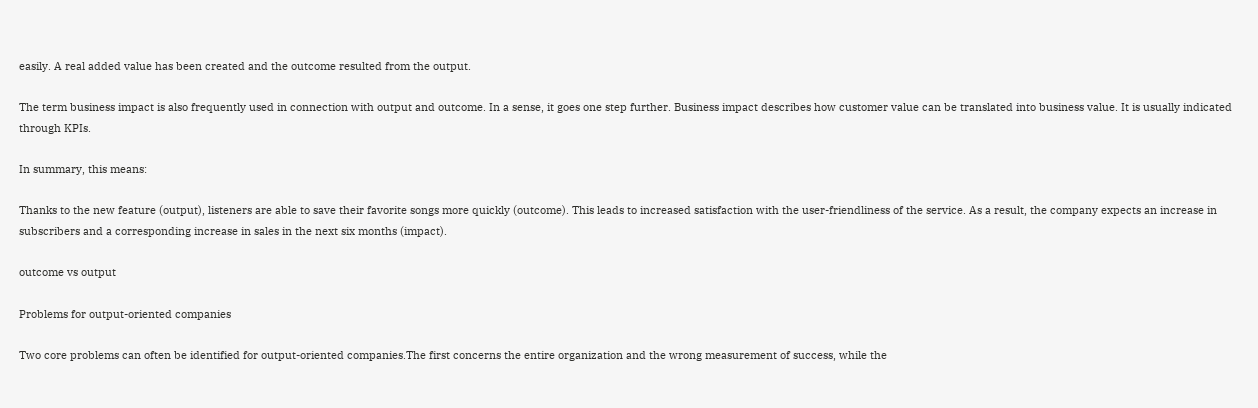easily. A real added value has been created and the outcome resulted from the output.

The term business impact is also frequently used in connection with output and outcome. In a sense, it goes one step further. Business impact describes how customer value can be translated into business value. It is usually indicated through KPIs.

In summary, this means:

Thanks to the new feature (output), listeners are able to save their favorite songs more quickly (outcome). This leads to increased satisfaction with the user-friendliness of the service. As a result, the company expects an increase in subscribers and a corresponding increase in sales in the next six months (impact).

outcome vs output

Problems for output-oriented companies

Two core problems can often be identified for output-oriented companies.The first concerns the entire organization and the wrong measurement of success, while the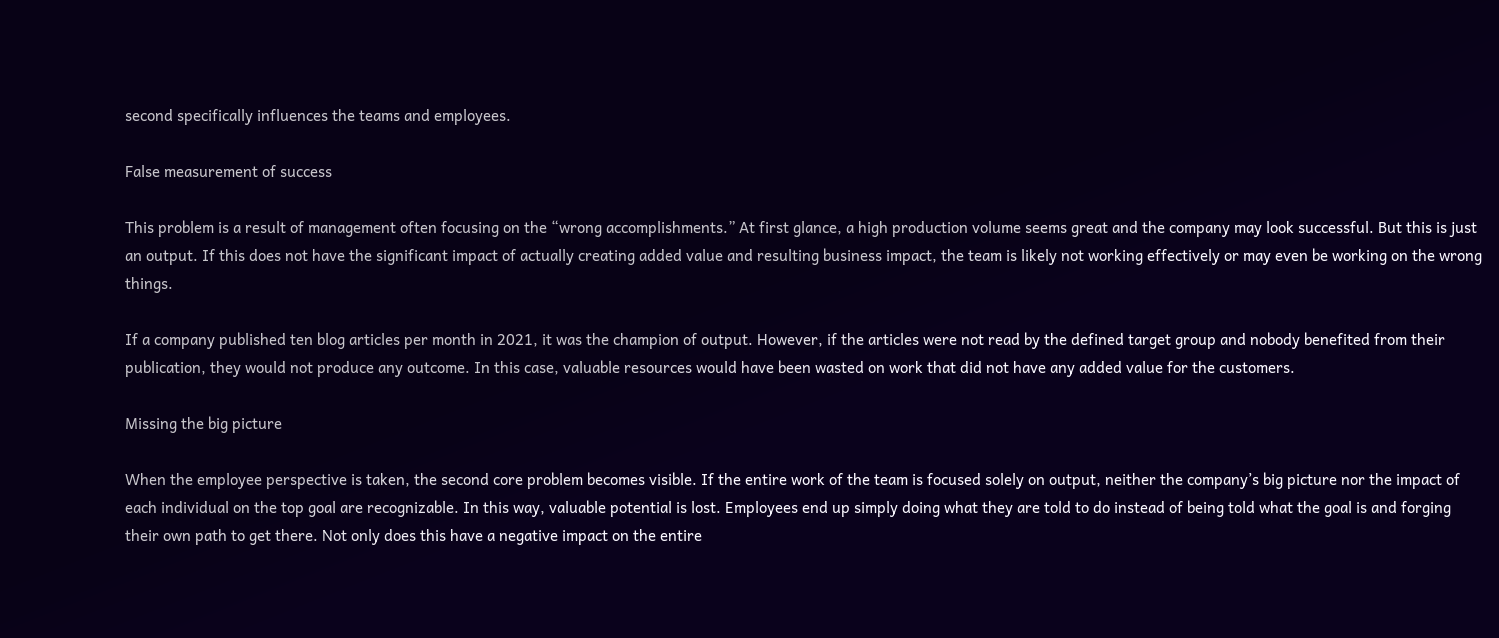second specifically influences the teams and employees.

False measurement of success

This problem is a result of management often focusing on the “wrong accomplishments.” At first glance, a high production volume seems great and the company may look successful. But this is just an output. If this does not have the significant impact of actually creating added value and resulting business impact, the team is likely not working effectively or may even be working on the wrong things.

If a company published ten blog articles per month in 2021, it was the champion of output. However, if the articles were not read by the defined target group and nobody benefited from their publication, they would not produce any outcome. In this case, valuable resources would have been wasted on work that did not have any added value for the customers.

Missing the big picture

When the employee perspective is taken, the second core problem becomes visible. If the entire work of the team is focused solely on output, neither the company’s big picture nor the impact of each individual on the top goal are recognizable. In this way, valuable potential is lost. Employees end up simply doing what they are told to do instead of being told what the goal is and forging their own path to get there. Not only does this have a negative impact on the entire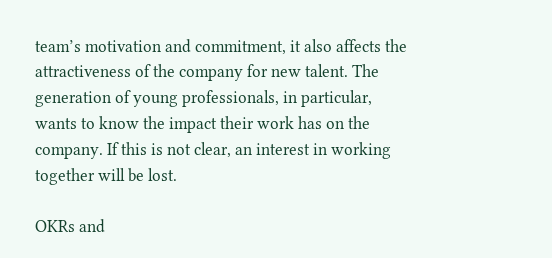team’s motivation and commitment, it also affects the attractiveness of the company for new talent. The generation of young professionals, in particular, wants to know the impact their work has on the company. If this is not clear, an interest in working together will be lost.

OKRs and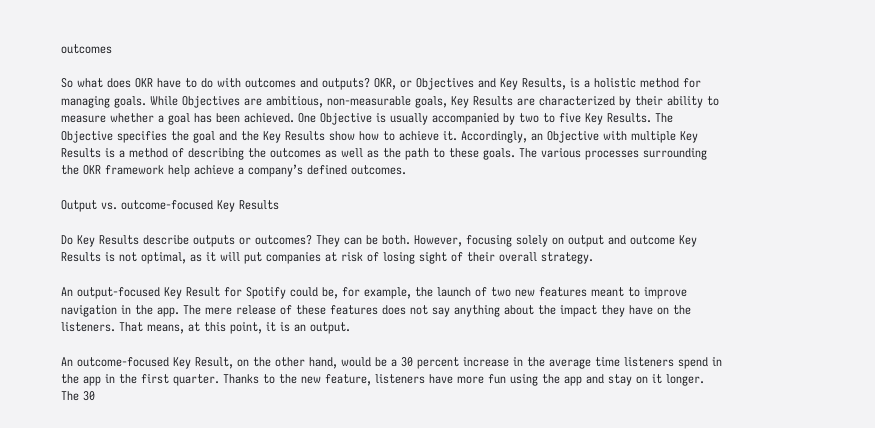outcomes

So what does OKR have to do with outcomes and outputs? OKR, or Objectives and Key Results, is a holistic method for managing goals. While Objectives are ambitious, non-measurable goals, Key Results are characterized by their ability to measure whether a goal has been achieved. One Objective is usually accompanied by two to five Key Results. The Objective specifies the goal and the Key Results show how to achieve it. Accordingly, an Objective with multiple Key Results is a method of describing the outcomes as well as the path to these goals. The various processes surrounding the OKR framework help achieve a company’s defined outcomes.

Output vs. outcome-focused Key Results

Do Key Results describe outputs or outcomes? They can be both. However, focusing solely on output and outcome Key Results is not optimal, as it will put companies at risk of losing sight of their overall strategy.

An output-focused Key Result for Spotify could be, for example, the launch of two new features meant to improve navigation in the app. The mere release of these features does not say anything about the impact they have on the listeners. That means, at this point, it is an output.

An outcome-focused Key Result, on the other hand, would be a 30 percent increase in the average time listeners spend in the app in the first quarter. Thanks to the new feature, listeners have more fun using the app and stay on it longer. The 30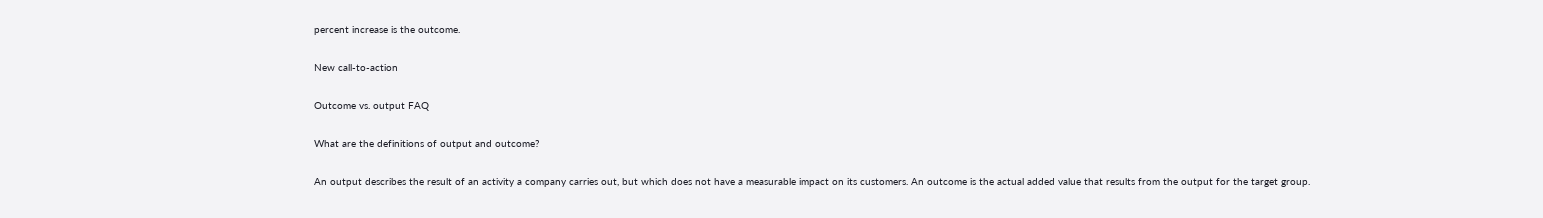percent increase is the outcome.

New call-to-action

Outcome vs. output FAQ

What are the definitions of output and outcome?

An output describes the result of an activity a company carries out, but which does not have a measurable impact on its customers. An outcome is the actual added value that results from the output for the target group.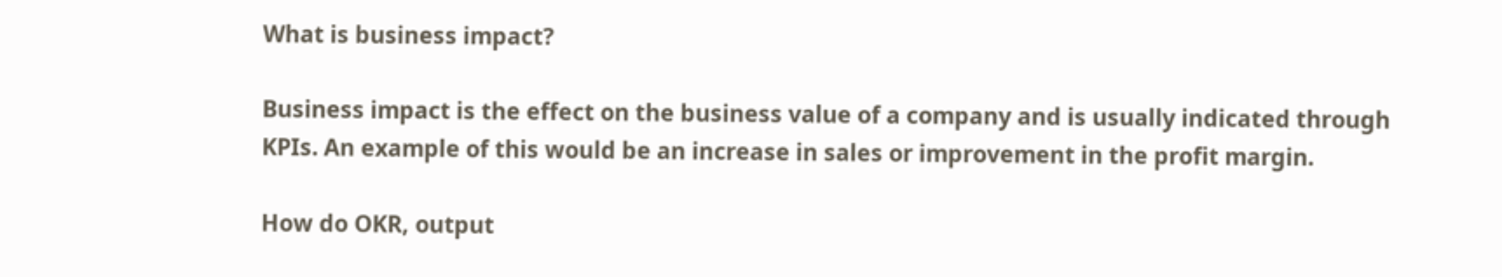What is business impact?

Business impact is the effect on the business value of a company and is usually indicated through KPIs. An example of this would be an increase in sales or improvement in the profit margin.

How do OKR, output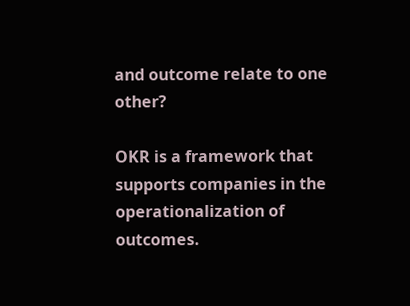and outcome relate to one other?

OKR is a framework that supports companies in the operationalization of outcomes.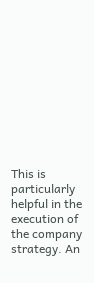This is particularly helpful in the execution of the company strategy. An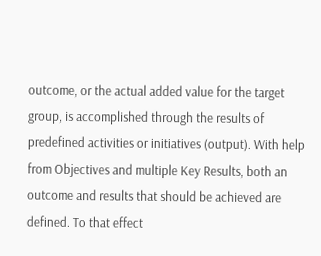outcome, or the actual added value for the target group, is accomplished through the results of predefined activities or initiatives (output). With help from Objectives and multiple Key Results, both an outcome and results that should be achieved are defined. To that effect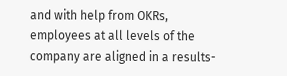and with help from OKRs, employees at all levels of the company are aligned in a results-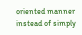oriented manner instead of simply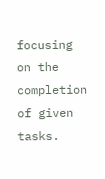focusing on the completion of given tasks.